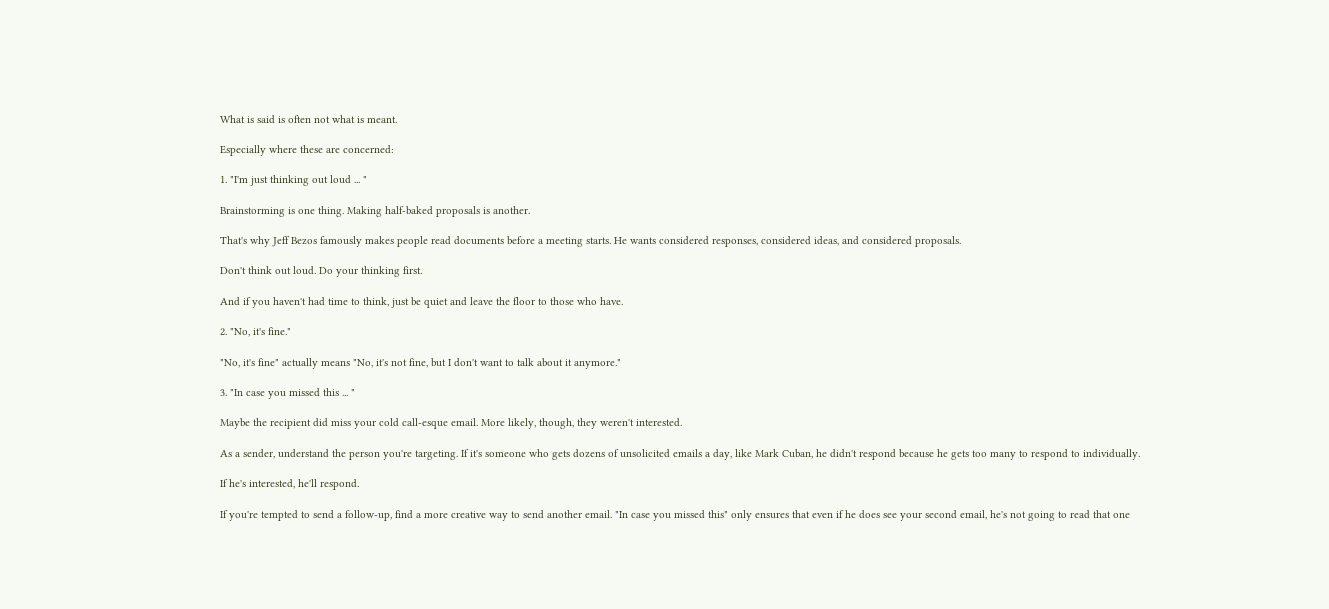What is said is often not what is meant.

Especially where these are concerned:

1. "I'm just thinking out loud ... "

Brainstorming is one thing. Making half-baked proposals is another.

That's why Jeff Bezos famously makes people read documents before a meeting starts. He wants considered responses, considered ideas, and considered proposals.

Don't think out loud. Do your thinking first.

And if you haven't had time to think, just be quiet and leave the floor to those who have.

2. "No, it's fine."

"No, it's fine" actually means "No, it's not fine, but I don't want to talk about it anymore."

3. "In case you missed this ... "

Maybe the recipient did miss your cold call-esque email. More likely, though, they weren't interested.

As a sender, understand the person you're targeting. If it's someone who gets dozens of unsolicited emails a day, like Mark Cuban, he didn't respond because he gets too many to respond to individually.

If he's interested, he'll respond.

If you're tempted to send a follow-up, find a more creative way to send another email. "In case you missed this" only ensures that even if he does see your second email, he's not going to read that one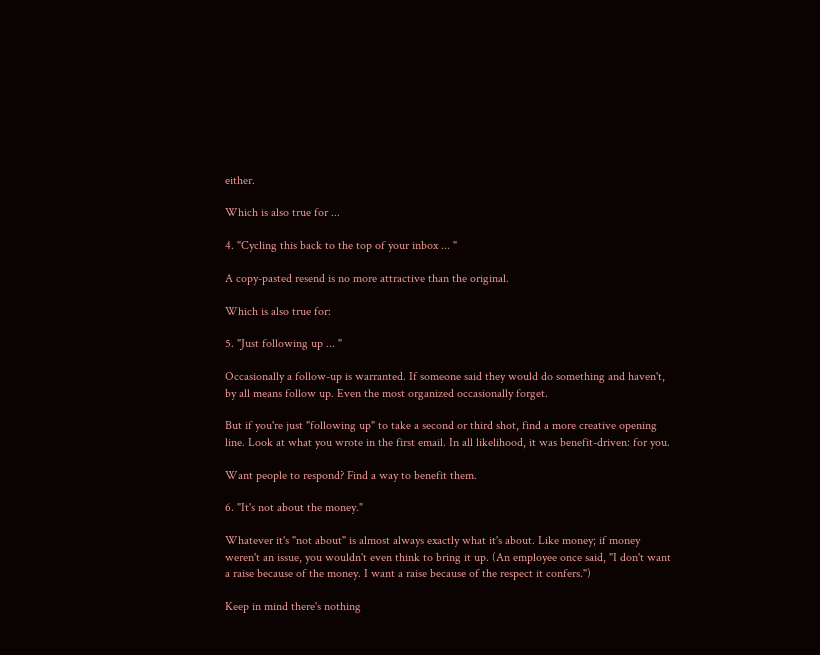either.

Which is also true for ...

4. "Cycling this back to the top of your inbox ... "

A copy-pasted resend is no more attractive than the original.

Which is also true for:

5. "Just following up ... "

Occasionally a follow-up is warranted. If someone said they would do something and haven't, by all means follow up. Even the most organized occasionally forget.

But if you're just "following up" to take a second or third shot, find a more creative opening line. Look at what you wrote in the first email. In all likelihood, it was benefit-driven: for you.

Want people to respond? Find a way to benefit them.

6. "It's not about the money."

Whatever it's "not about" is almost always exactly what it's about. Like money; if money weren't an issue, you wouldn't even think to bring it up. (An employee once said, "I don't want a raise because of the money. I want a raise because of the respect it confers.")

Keep in mind there's nothing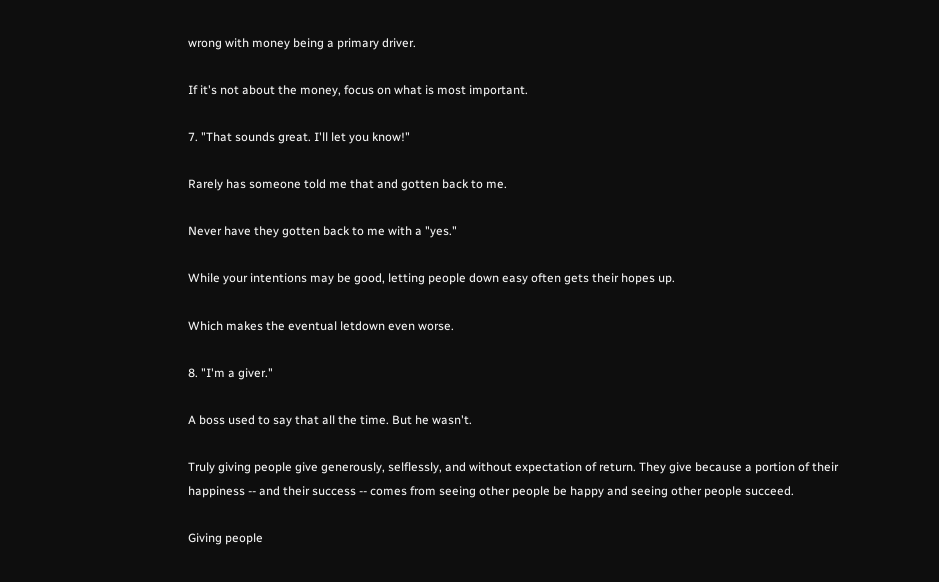wrong with money being a primary driver.

If it's not about the money, focus on what is most important.

7. "That sounds great. I'll let you know!"

Rarely has someone told me that and gotten back to me.

Never have they gotten back to me with a "yes."

While your intentions may be good, letting people down easy often gets their hopes up.

Which makes the eventual letdown even worse.

8. "I'm a giver."

A boss used to say that all the time. But he wasn't.

Truly giving people give generously, selflessly, and without expectation of return. They give because a portion of their happiness -- and their success -- comes from seeing other people be happy and seeing other people succeed.

Giving people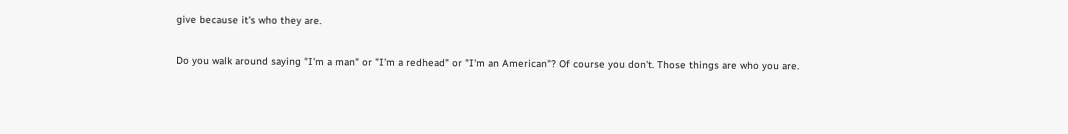give because it's who they are.

Do you walk around saying "I'm a man" or "I'm a redhead" or "I'm an American"? Of course you don't. Those things are who you are.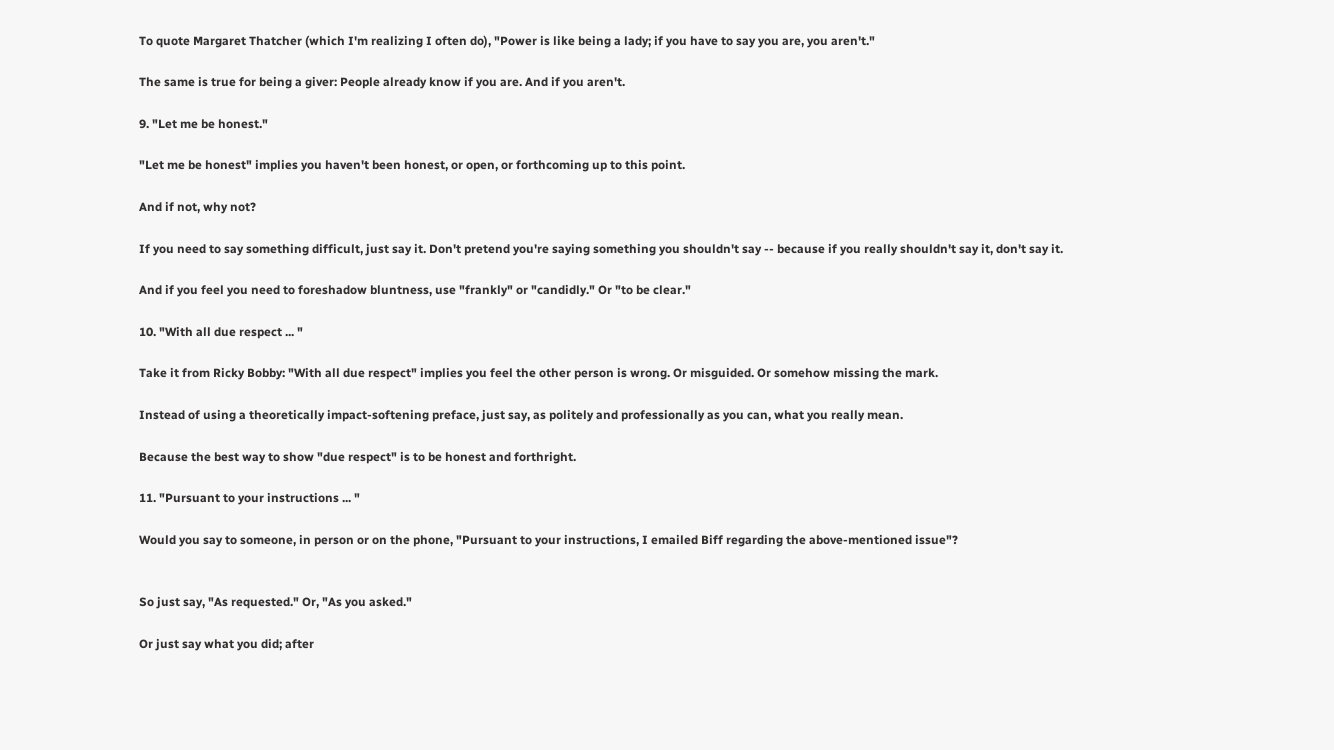To quote Margaret Thatcher (which I'm realizing I often do), "Power is like being a lady; if you have to say you are, you aren't."

The same is true for being a giver: People already know if you are. And if you aren't.

9. "Let me be honest."

"Let me be honest" implies you haven't been honest, or open, or forthcoming up to this point.

And if not, why not?

If you need to say something difficult, just say it. Don't pretend you're saying something you shouldn't say -- because if you really shouldn't say it, don't say it.

And if you feel you need to foreshadow bluntness, use "frankly" or "candidly." Or "to be clear."

10. "With all due respect ... "

Take it from Ricky Bobby: "With all due respect" implies you feel the other person is wrong. Or misguided. Or somehow missing the mark.

Instead of using a theoretically impact-softening preface, just say, as politely and professionally as you can, what you really mean.

Because the best way to show "due respect" is to be honest and forthright.

11. "Pursuant to your instructions ... "

Would you say to someone, in person or on the phone, "Pursuant to your instructions, I emailed Biff regarding the above-mentioned issue"?


So just say, "As requested." Or, "As you asked."

Or just say what you did; after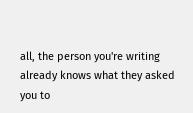all, the person you're writing already knows what they asked you to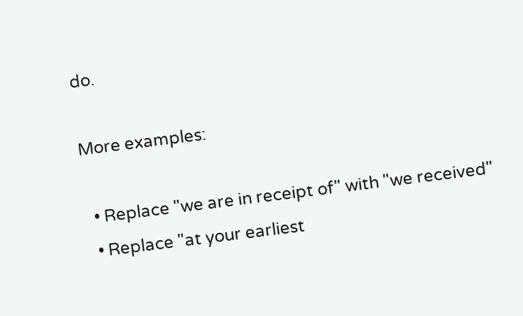do.

More examples:

  • Replace "we are in receipt of" with "we received"
  • Replace "at your earliest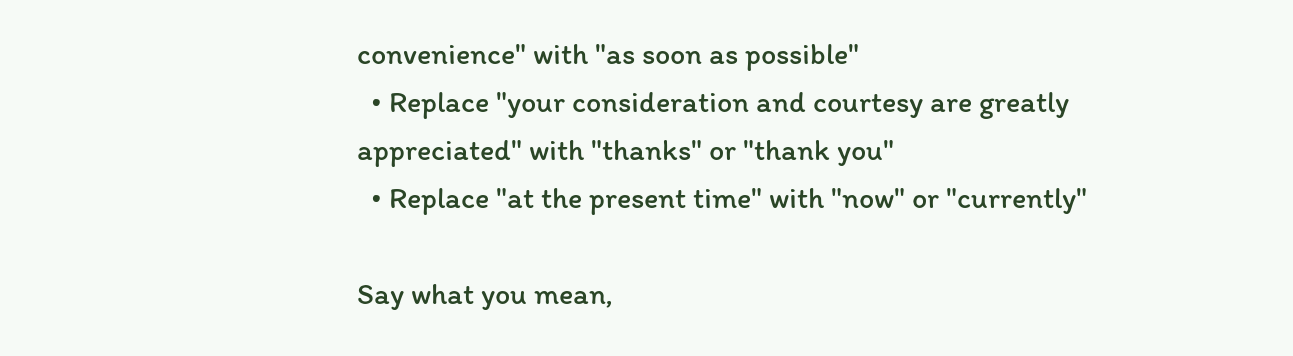convenience" with "as soon as possible"
  • Replace "your consideration and courtesy are greatly appreciated" with "thanks" or "thank you"
  • Replace "at the present time" with "now" or "currently"

Say what you mean,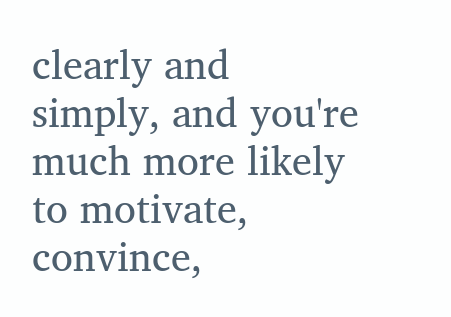clearly and simply, and you're much more likely to motivate, convince,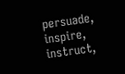persuade, inspire, instruct,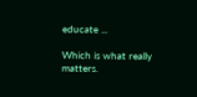educate ...

Which is what really matters.